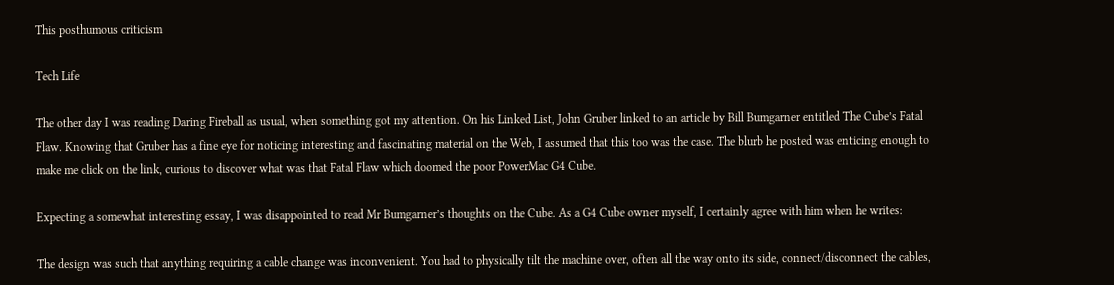This posthumous criticism

Tech Life

The other day I was reading Daring Fireball as usual, when something got my attention. On his Linked List, John Gruber linked to an article by Bill Bumgarner entitled The Cube’s Fatal Flaw. Knowing that Gruber has a fine eye for noticing interesting and fascinating material on the Web, I assumed that this too was the case. The blurb he posted was enticing enough to make me click on the link, curious to discover what was that Fatal Flaw which doomed the poor PowerMac G4 Cube.

Expecting a somewhat interesting essay, I was disappointed to read Mr Bumgarner’s thoughts on the Cube. As a G4 Cube owner myself, I certainly agree with him when he writes:

The design was such that anything requiring a cable change was inconvenient. You had to physically tilt the machine over, often all the way onto its side, connect/disconnect the cables,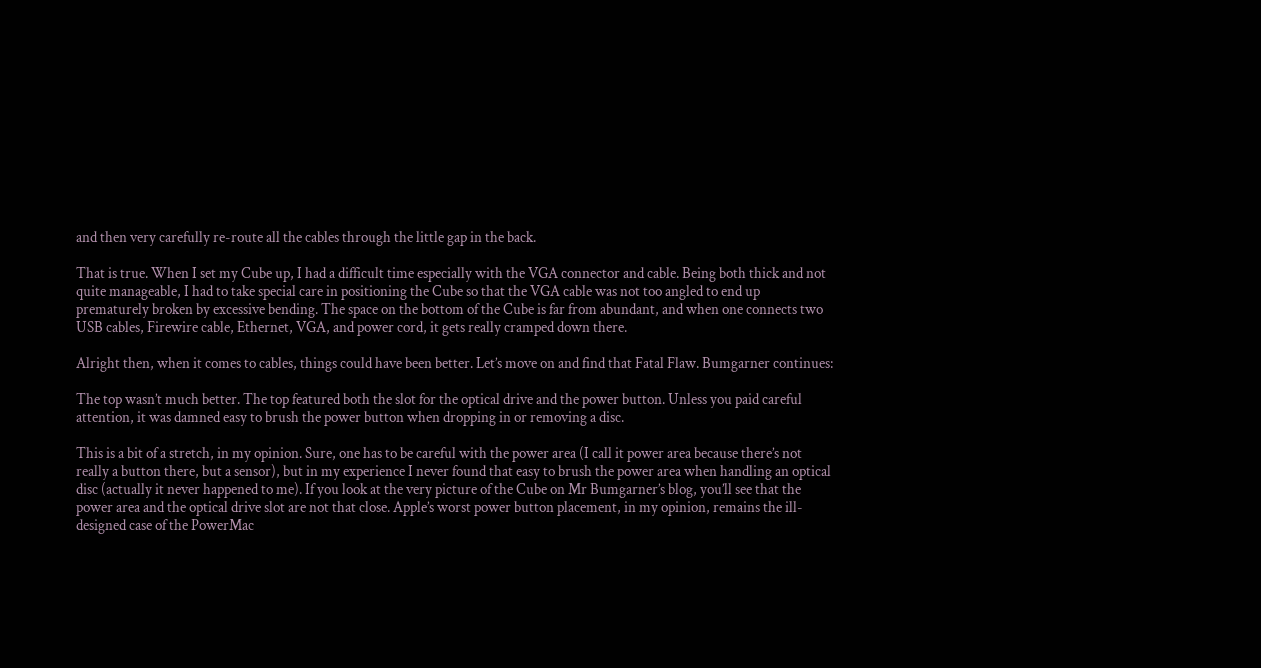and then very carefully re-route all the cables through the little gap in the back.

That is true. When I set my Cube up, I had a difficult time especially with the VGA connector and cable. Being both thick and not quite manageable, I had to take special care in positioning the Cube so that the VGA cable was not too angled to end up prematurely broken by excessive bending. The space on the bottom of the Cube is far from abundant, and when one connects two USB cables, Firewire cable, Ethernet, VGA, and power cord, it gets really cramped down there.

Alright then, when it comes to cables, things could have been better. Let’s move on and find that Fatal Flaw. Bumgarner continues:

The top wasn’t much better. The top featured both the slot for the optical drive and the power button. Unless you paid careful attention, it was damned easy to brush the power button when dropping in or removing a disc.

This is a bit of a stretch, in my opinion. Sure, one has to be careful with the power area (I call it power area because there’s not really a button there, but a sensor), but in my experience I never found that easy to brush the power area when handling an optical disc (actually it never happened to me). If you look at the very picture of the Cube on Mr Bumgarner’s blog, you’ll see that the power area and the optical drive slot are not that close. Apple’s worst power button placement, in my opinion, remains the ill-designed case of the PowerMac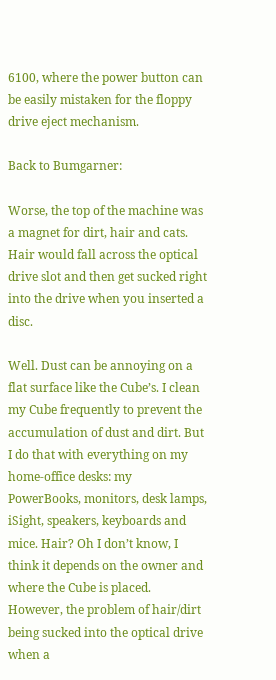6100, where the power button can be easily mistaken for the floppy drive eject mechanism.

Back to Bumgarner:

Worse, the top of the machine was a magnet for dirt, hair and cats. Hair would fall across the optical drive slot and then get sucked right into the drive when you inserted a disc.

Well. Dust can be annoying on a flat surface like the Cube’s. I clean my Cube frequently to prevent the accumulation of dust and dirt. But I do that with everything on my home-office desks: my PowerBooks, monitors, desk lamps, iSight, speakers, keyboards and mice. Hair? Oh I don’t know, I think it depends on the owner and where the Cube is placed. However, the problem of hair/dirt being sucked into the optical drive when a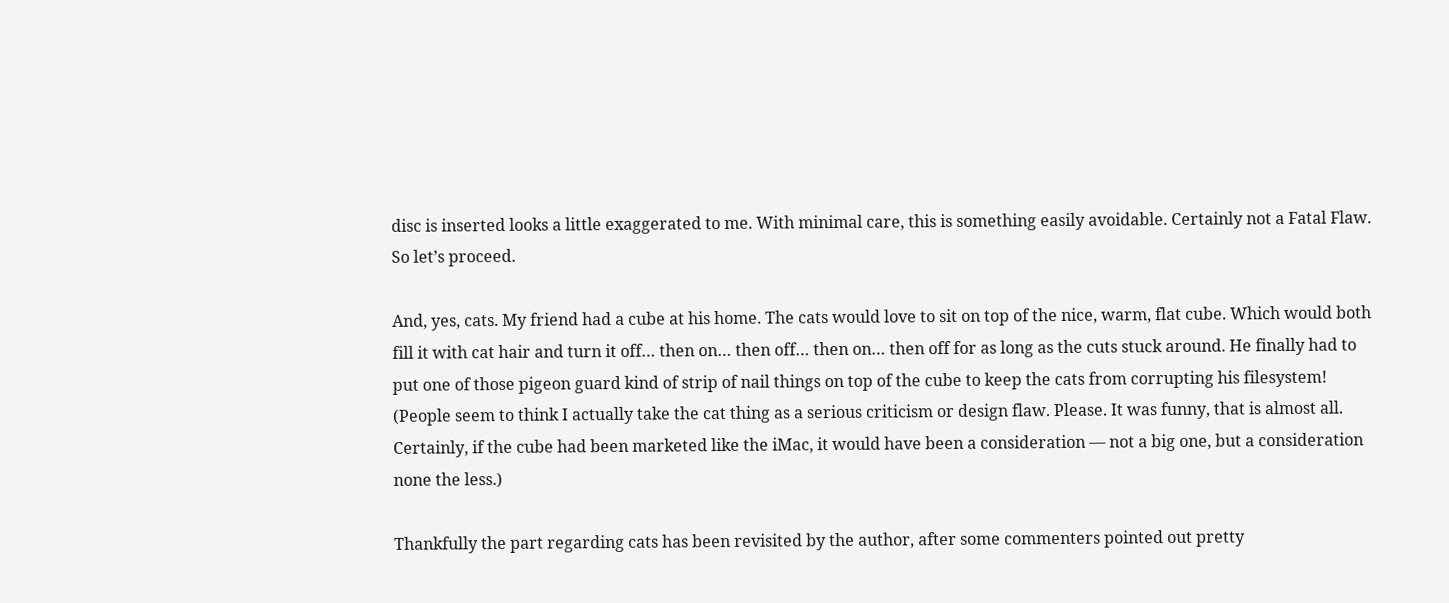disc is inserted looks a little exaggerated to me. With minimal care, this is something easily avoidable. Certainly not a Fatal Flaw. So let’s proceed.

And, yes, cats. My friend had a cube at his home. The cats would love to sit on top of the nice, warm, flat cube. Which would both fill it with cat hair and turn it off… then on… then off… then on… then off for as long as the cuts stuck around. He finally had to put one of those pigeon guard kind of strip of nail things on top of the cube to keep the cats from corrupting his filesystem!
(People seem to think I actually take the cat thing as a serious criticism or design flaw. Please. It was funny, that is almost all. Certainly, if the cube had been marketed like the iMac, it would have been a consideration — not a big one, but a consideration none the less.)

Thankfully the part regarding cats has been revisited by the author, after some commenters pointed out pretty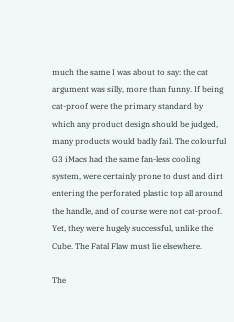much the same I was about to say: the cat argument was silly, more than funny. If being cat-proof were the primary standard by which any product design should be judged, many products would badly fail. The colourful G3 iMacs had the same fan-less cooling system, were certainly prone to dust and dirt entering the perforated plastic top all around the handle, and of course were not cat-proof. Yet, they were hugely successful, unlike the Cube. The Fatal Flaw must lie elsewhere.

The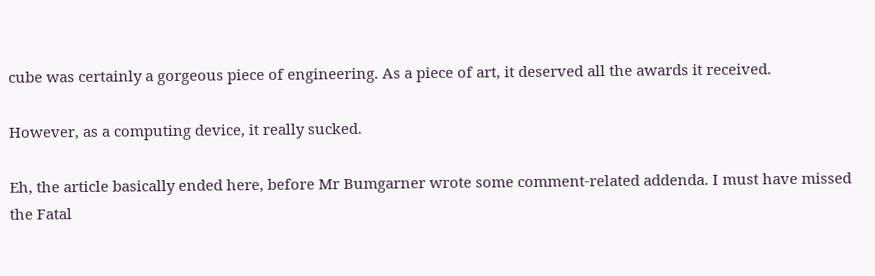cube was certainly a gorgeous piece of engineering. As a piece of art, it deserved all the awards it received.

However, as a computing device, it really sucked.

Eh, the article basically ended here, before Mr Bumgarner wrote some comment-related addenda. I must have missed the Fatal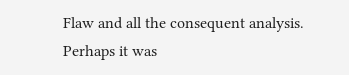Flaw and all the consequent analysis. Perhaps it was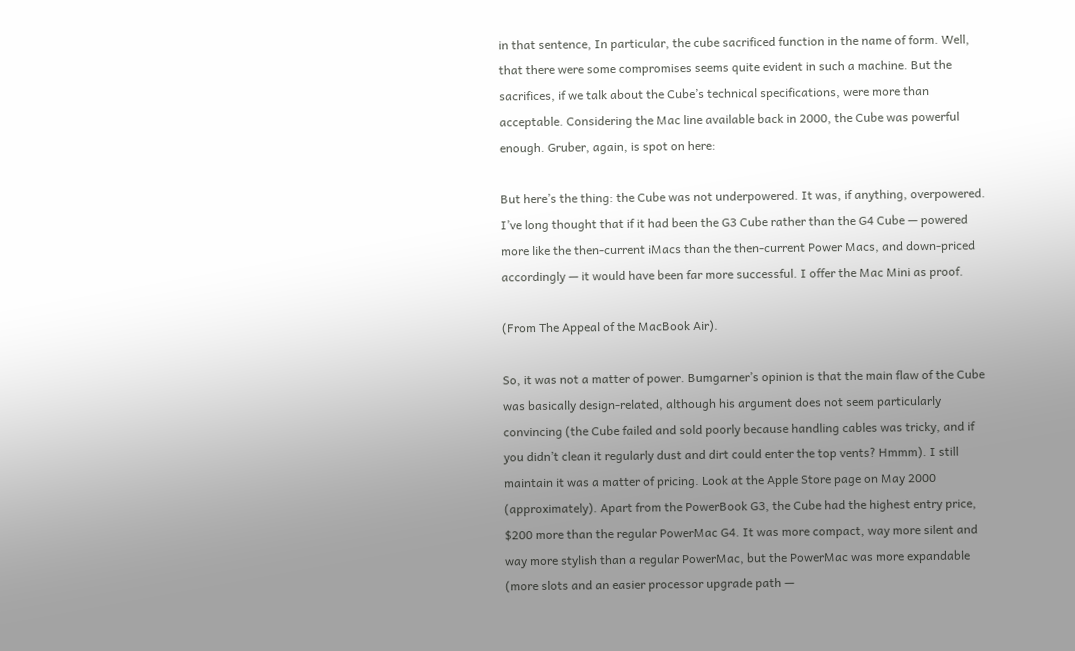in that sentence, In particular, the cube sacrificed function in the name of form. Well, that there were some compromises seems quite evident in such a machine. But the sacrifices, if we talk about the Cube’s technical specifications, were more than acceptable. Considering the Mac line available back in 2000, the Cube was powerful enough. Gruber, again, is spot on here:

But here’s the thing: the Cube was not underpowered. It was, if anything, overpowered. I’ve long thought that if it had been the G3 Cube rather than the G4 Cube — powered more like the then-current iMacs than the then-current Power Macs, and down-priced accordingly — it would have been far more successful. I offer the Mac Mini as proof.

(From The Appeal of the MacBook Air).

So, it was not a matter of power. Bumgarner’s opinion is that the main flaw of the Cube was basically design-related, although his argument does not seem particularly convincing (the Cube failed and sold poorly because handling cables was tricky, and if you didn’t clean it regularly dust and dirt could enter the top vents? Hmmm). I still maintain it was a matter of pricing. Look at the Apple Store page on May 2000 (approximately). Apart from the PowerBook G3, the Cube had the highest entry price, $200 more than the regular PowerMac G4. It was more compact, way more silent and way more stylish than a regular PowerMac, but the PowerMac was more expandable (more slots and an easier processor upgrade path —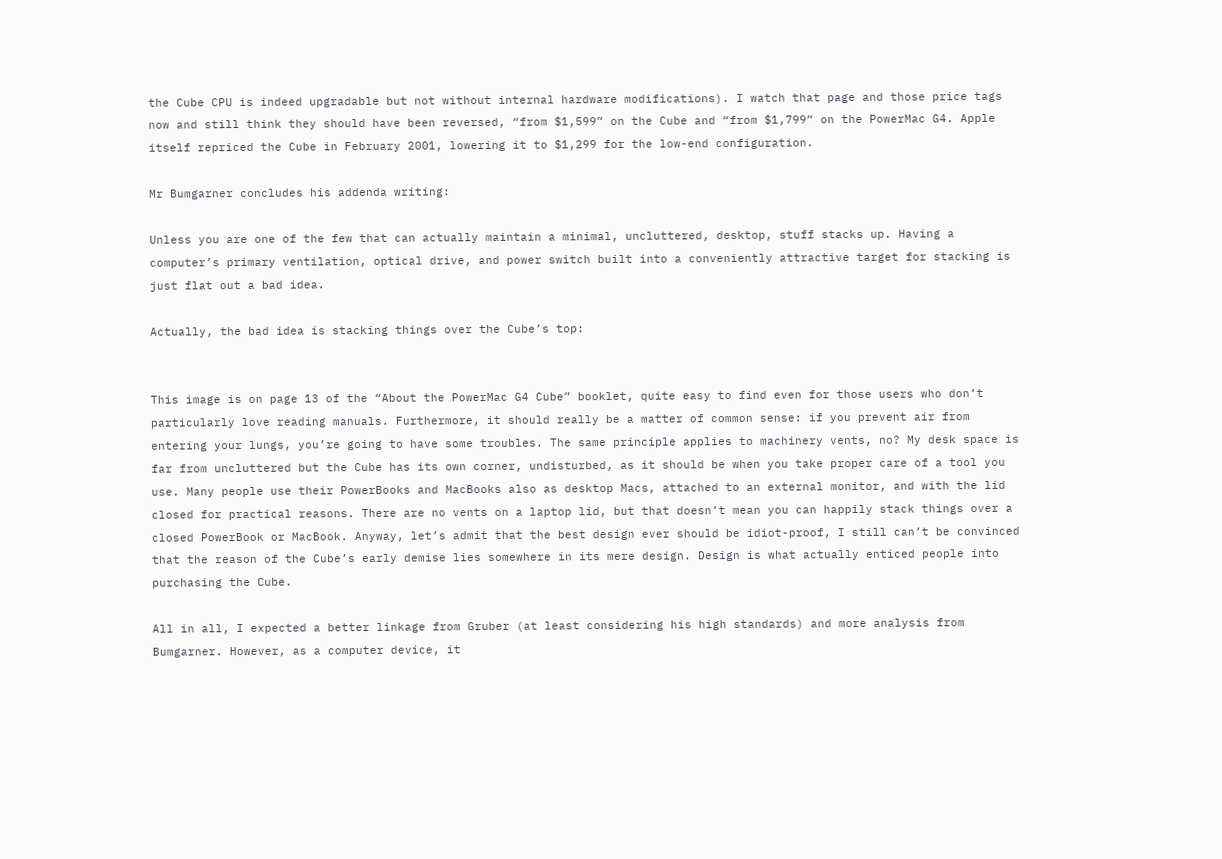the Cube CPU is indeed upgradable but not without internal hardware modifications). I watch that page and those price tags now and still think they should have been reversed, “from $1,599” on the Cube and “from $1,799” on the PowerMac G4. Apple itself repriced the Cube in February 2001, lowering it to $1,299 for the low-end configuration.

Mr Bumgarner concludes his addenda writing:

Unless you are one of the few that can actually maintain a minimal, uncluttered, desktop, stuff stacks up. Having a computer’s primary ventilation, optical drive, and power switch built into a conveniently attractive target for stacking is just flat out a bad idea.

Actually, the bad idea is stacking things over the Cube’s top:


This image is on page 13 of the “About the PowerMac G4 Cube” booklet, quite easy to find even for those users who don’t particularly love reading manuals. Furthermore, it should really be a matter of common sense: if you prevent air from entering your lungs, you’re going to have some troubles. The same principle applies to machinery vents, no? My desk space is far from uncluttered but the Cube has its own corner, undisturbed, as it should be when you take proper care of a tool you use. Many people use their PowerBooks and MacBooks also as desktop Macs, attached to an external monitor, and with the lid closed for practical reasons. There are no vents on a laptop lid, but that doesn’t mean you can happily stack things over a closed PowerBook or MacBook. Anyway, let’s admit that the best design ever should be idiot-proof, I still can’t be convinced that the reason of the Cube’s early demise lies somewhere in its mere design. Design is what actually enticed people into purchasing the Cube.

All in all, I expected a better linkage from Gruber (at least considering his high standards) and more analysis from Bumgarner. However, as a computer device, it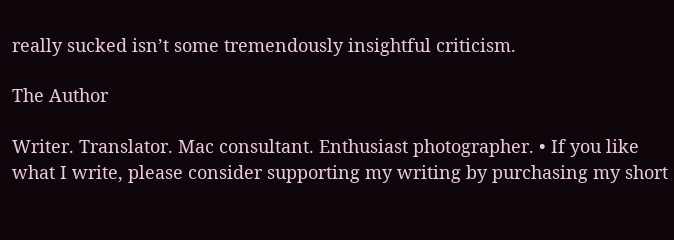really sucked isn’t some tremendously insightful criticism.

The Author

Writer. Translator. Mac consultant. Enthusiast photographer. • If you like what I write, please consider supporting my writing by purchasing my short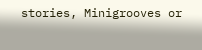stories, Minigrooves or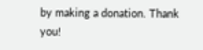by making a donation. Thank you!